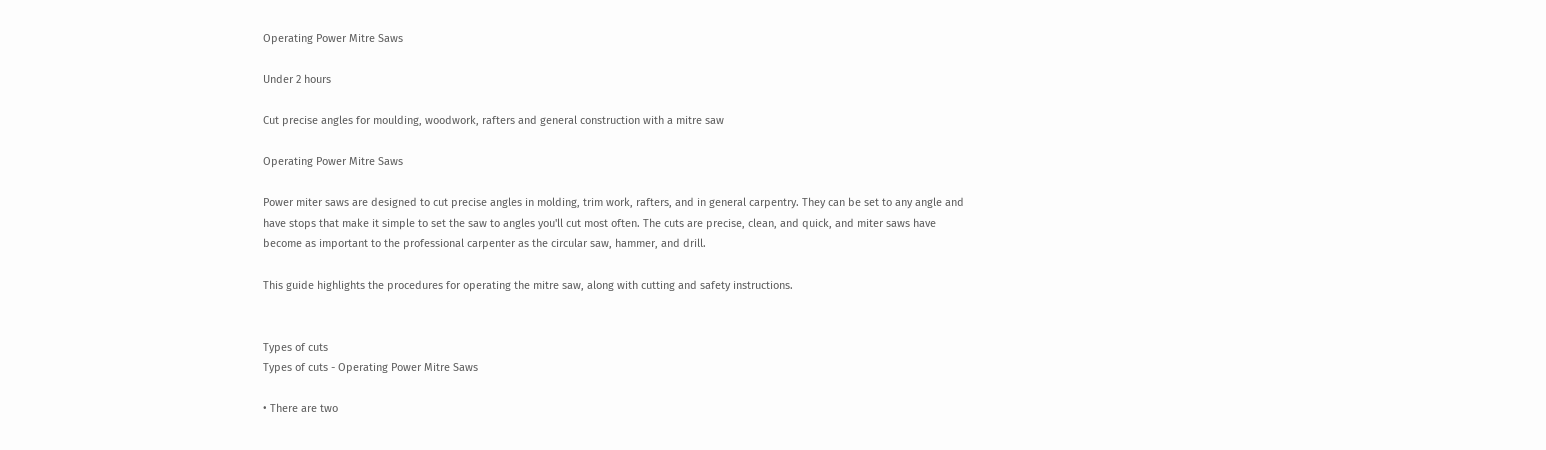Operating Power Mitre Saws

Under 2 hours

Cut precise angles for moulding, woodwork, rafters and general construction with a mitre saw

Operating Power Mitre Saws

Power miter saws are designed to cut precise angles in molding, trim work, rafters, and in general carpentry. They can be set to any angle and have stops that make it simple to set the saw to angles you'll cut most often. The cuts are precise, clean, and quick, and miter saws have become as important to the professional carpenter as the circular saw, hammer, and drill.

This guide highlights the procedures for operating the mitre saw, along with cutting and safety instructions.


Types of cuts
Types of cuts - Operating Power Mitre Saws

• There are two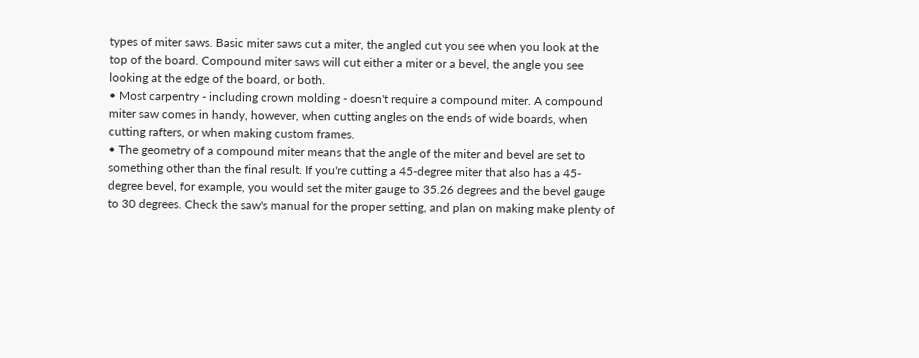types of miter saws. Basic miter saws cut a miter, the angled cut you see when you look at the top of the board. Compound miter saws will cut either a miter or a bevel, the angle you see looking at the edge of the board, or both.
• Most carpentry - including crown molding - doesn't require a compound miter. A compound miter saw comes in handy, however, when cutting angles on the ends of wide boards, when cutting rafters, or when making custom frames.
• The geometry of a compound miter means that the angle of the miter and bevel are set to something other than the final result. If you're cutting a 45-degree miter that also has a 45-degree bevel, for example, you would set the miter gauge to 35.26 degrees and the bevel gauge to 30 degrees. Check the saw's manual for the proper setting, and plan on making make plenty of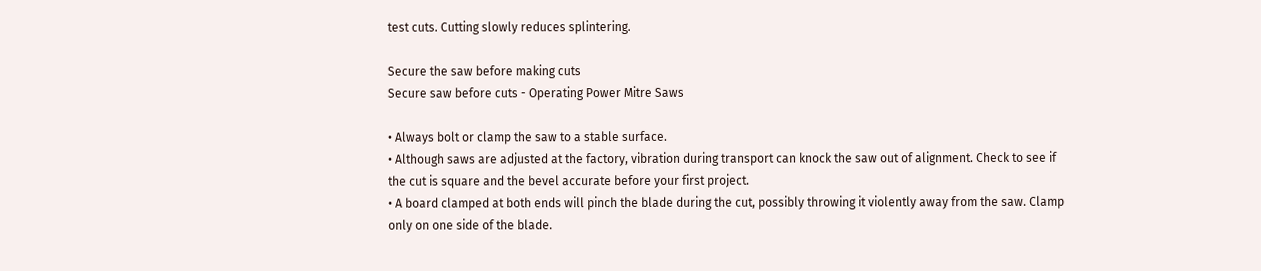test cuts. Cutting slowly reduces splintering.

Secure the saw before making cuts
Secure saw before cuts - Operating Power Mitre Saws

• Always bolt or clamp the saw to a stable surface.
• Although saws are adjusted at the factory, vibration during transport can knock the saw out of alignment. Check to see if the cut is square and the bevel accurate before your first project.
• A board clamped at both ends will pinch the blade during the cut, possibly throwing it violently away from the saw. Clamp only on one side of the blade.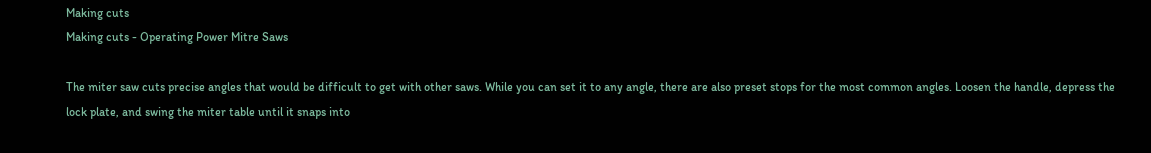Making cuts
Making cuts - Operating Power Mitre Saws

The miter saw cuts precise angles that would be difficult to get with other saws. While you can set it to any angle, there are also preset stops for the most common angles. Loosen the handle, depress the lock plate, and swing the miter table until it snaps into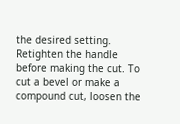the desired setting. Retighten the handle before making the cut. To cut a bevel or make a compound cut, loosen the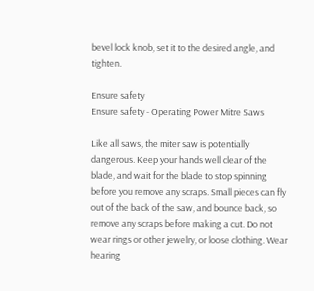bevel lock knob, set it to the desired angle, and tighten.

Ensure safety
Ensure safety - Operating Power Mitre Saws

Like all saws, the miter saw is potentially dangerous. Keep your hands well clear of the blade, and wait for the blade to stop spinning before you remove any scraps. Small pieces can fly out of the back of the saw, and bounce back, so remove any scraps before making a cut. Do not wear rings or other jewelry, or loose clothing. Wear hearing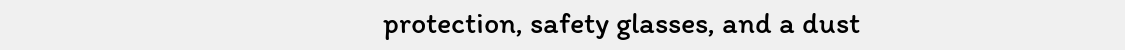protection, safety glasses, and a dust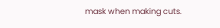mask when making cuts.